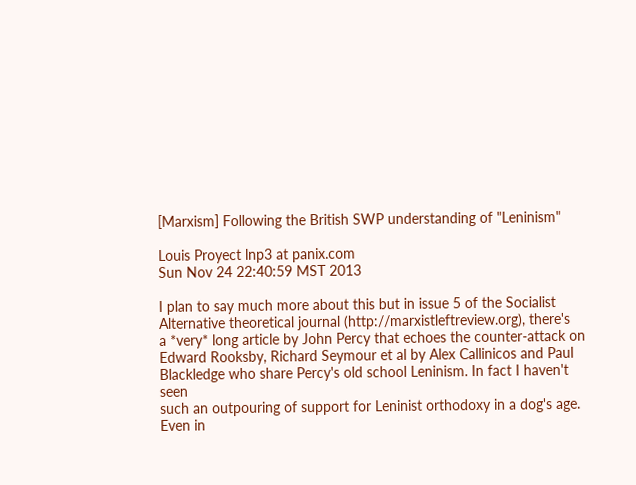[Marxism] Following the British SWP understanding of "Leninism"

Louis Proyect lnp3 at panix.com
Sun Nov 24 22:40:59 MST 2013

I plan to say much more about this but in issue 5 of the Socialist
Alternative theoretical journal (http://marxistleftreview.org), there's
a *very* long article by John Percy that echoes the counter-attack on
Edward Rooksby, Richard Seymour et al by Alex Callinicos and Paul
Blackledge who share Percy's old school Leninism. In fact I haven't seen
such an outpouring of support for Leninist orthodoxy in a dog's age.
Even in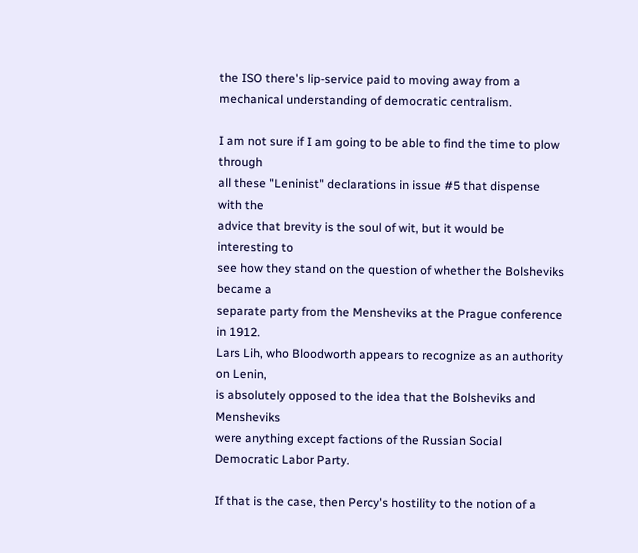the ISO there's lip-service paid to moving away from a
mechanical understanding of democratic centralism.

I am not sure if I am going to be able to find the time to plow through
all these "Leninist" declarations in issue #5 that dispense with the
advice that brevity is the soul of wit, but it would be interesting to
see how they stand on the question of whether the Bolsheviks became a
separate party from the Mensheviks at the Prague conference in 1912.
Lars Lih, who Bloodworth appears to recognize as an authority on Lenin,
is absolutely opposed to the idea that the Bolsheviks and Mensheviks
were anything except factions of the Russian Social Democratic Labor Party.

If that is the case, then Percy's hostility to the notion of a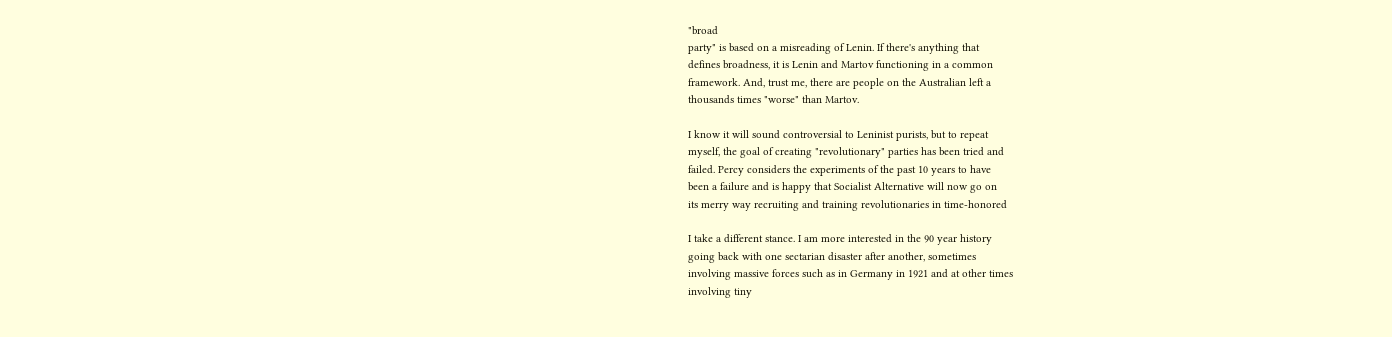"broad
party" is based on a misreading of Lenin. If there's anything that
defines broadness, it is Lenin and Martov functioning in a common
framework. And, trust me, there are people on the Australian left a
thousands times "worse" than Martov.

I know it will sound controversial to Leninist purists, but to repeat
myself, the goal of creating "revolutionary" parties has been tried and
failed. Percy considers the experiments of the past 10 years to have
been a failure and is happy that Socialist Alternative will now go on
its merry way recruiting and training revolutionaries in time-honored

I take a different stance. I am more interested in the 90 year history
going back with one sectarian disaster after another, sometimes
involving massive forces such as in Germany in 1921 and at other times
involving tiny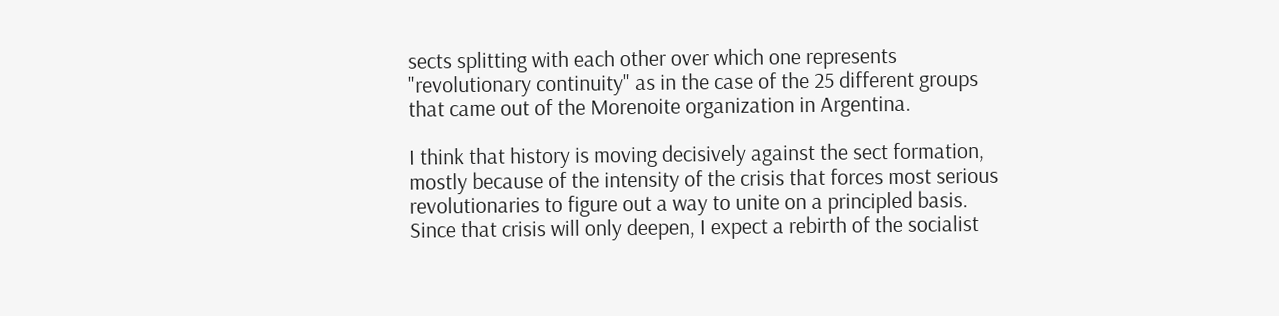sects splitting with each other over which one represents
"revolutionary continuity" as in the case of the 25 different groups
that came out of the Morenoite organization in Argentina.

I think that history is moving decisively against the sect formation,
mostly because of the intensity of the crisis that forces most serious
revolutionaries to figure out a way to unite on a principled basis.
Since that crisis will only deepen, I expect a rebirth of the socialist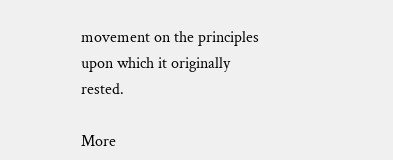movement on the principles upon which it originally rested.

More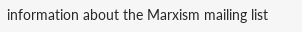information about the Marxism mailing list